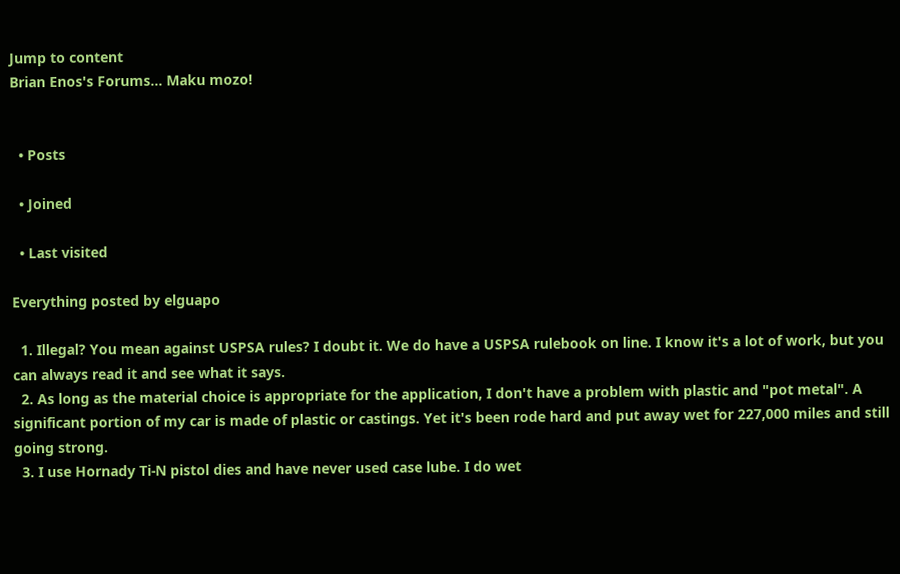Jump to content
Brian Enos's Forums... Maku mozo!


  • Posts

  • Joined

  • Last visited

Everything posted by elguapo

  1. Illegal? You mean against USPSA rules? I doubt it. We do have a USPSA rulebook on line. I know it's a lot of work, but you can always read it and see what it says.
  2. As long as the material choice is appropriate for the application, I don't have a problem with plastic and "pot metal". A significant portion of my car is made of plastic or castings. Yet it's been rode hard and put away wet for 227,000 miles and still going strong.
  3. I use Hornady Ti-N pistol dies and have never used case lube. I do wet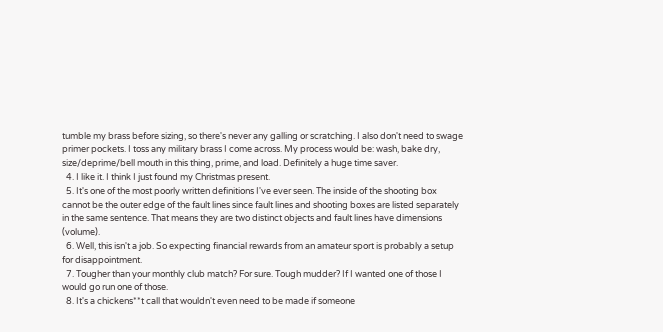tumble my brass before sizing, so there's never any galling or scratching. I also don't need to swage primer pockets. I toss any military brass I come across. My process would be: wash, bake dry, size/deprime/bell mouth in this thing, prime, and load. Definitely a huge time saver.
  4. I like it. I think I just found my Christmas present.
  5. It's one of the most poorly written definitions I've ever seen. The inside of the shooting box cannot be the outer edge of the fault lines since fault lines and shooting boxes are listed separately in the same sentence. That means they are two distinct objects and fault lines have dimensions (volume).
  6. Well, this isn't a job. So expecting financial rewards from an amateur sport is probably a setup for disappointment.
  7. Tougher than your monthly club match? For sure. Tough mudder? If I wanted one of those I would go run one of those.
  8. It's a chickens**t call that wouldn't even need to be made if someone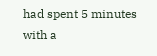had spent 5 minutes with a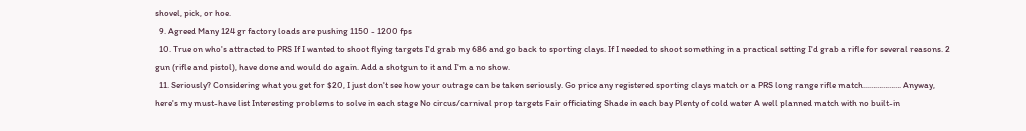shovel, pick, or hoe.
  9. Agreed Many 124 gr factory loads are pushing 1150 - 1200 fps
  10. True on who's attracted to PRS If I wanted to shoot flying targets I'd grab my 686 and go back to sporting clays. If I needed to shoot something in a practical setting I'd grab a rifle for several reasons. 2 gun (rifle and pistol), have done and would do again. Add a shotgun to it and I'm a no show.
  11. Seriously? Considering what you get for $20, I just don't see how your outrage can be taken seriously. Go price any registered sporting clays match or a PRS long range rifle match...……………. Anyway, here's my must-have list Interesting problems to solve in each stage No circus/carnival prop targets Fair officiating Shade in each bay Plenty of cold water A well planned match with no built-in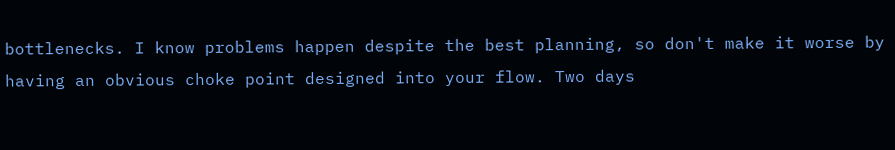bottlenecks. I know problems happen despite the best planning, so don't make it worse by having an obvious choke point designed into your flow. Two days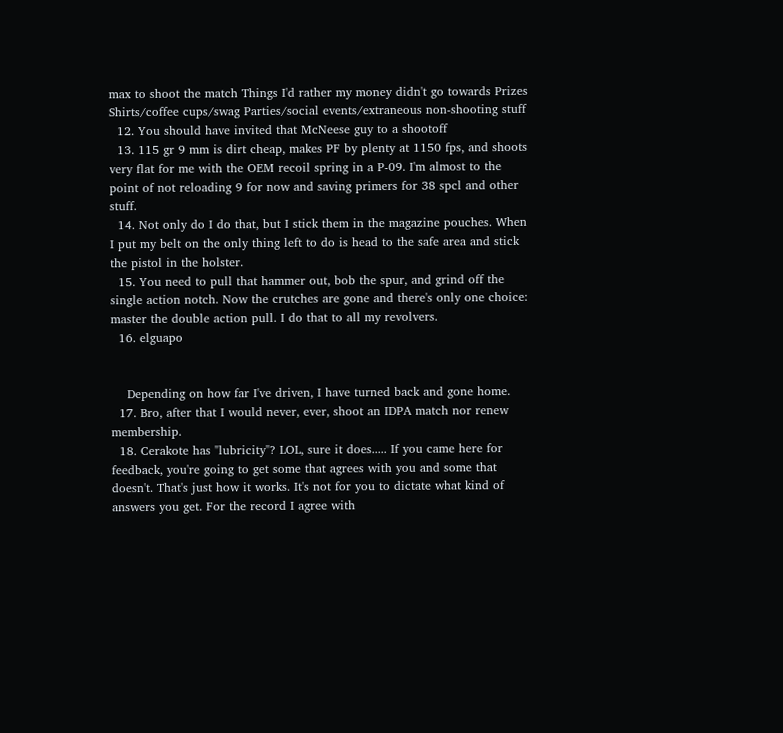max to shoot the match Things I'd rather my money didn't go towards Prizes Shirts/coffee cups/swag Parties/social events/extraneous non-shooting stuff
  12. You should have invited that McNeese guy to a shootoff
  13. 115 gr 9 mm is dirt cheap, makes PF by plenty at 1150 fps, and shoots very flat for me with the OEM recoil spring in a P-09. I'm almost to the point of not reloading 9 for now and saving primers for 38 spcl and other stuff.
  14. Not only do I do that, but I stick them in the magazine pouches. When I put my belt on the only thing left to do is head to the safe area and stick the pistol in the holster.
  15. You need to pull that hammer out, bob the spur, and grind off the single action notch. Now the crutches are gone and there's only one choice: master the double action pull. I do that to all my revolvers.
  16. elguapo


    Depending on how far I've driven, I have turned back and gone home.
  17. Bro, after that I would never, ever, shoot an IDPA match nor renew membership.
  18. Cerakote has "lubricity"? LOL, sure it does..... If you came here for feedback, you're going to get some that agrees with you and some that doesn't. That's just how it works. It's not for you to dictate what kind of answers you get. For the record I agree with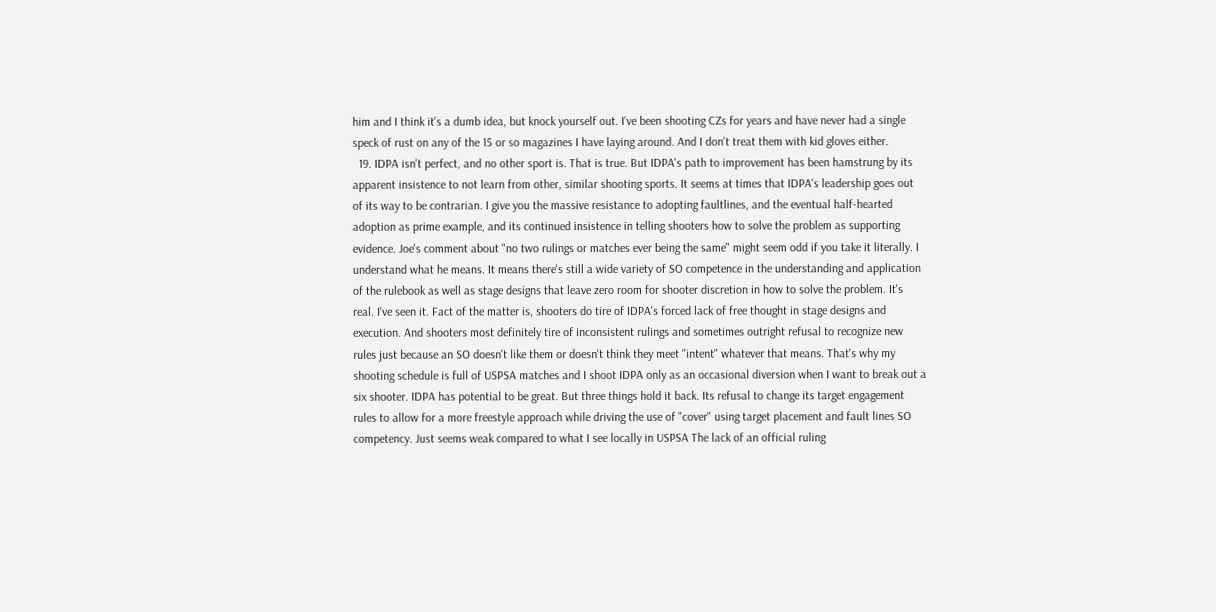him and I think it's a dumb idea, but knock yourself out. I've been shooting CZs for years and have never had a single speck of rust on any of the 15 or so magazines I have laying around. And I don't treat them with kid gloves either.
  19. IDPA isn't perfect, and no other sport is. That is true. But IDPA's path to improvement has been hamstrung by its apparent insistence to not learn from other, similar shooting sports. It seems at times that IDPA's leadership goes out of its way to be contrarian. I give you the massive resistance to adopting faultlines, and the eventual half-hearted adoption as prime example, and its continued insistence in telling shooters how to solve the problem as supporting evidence. Joe's comment about "no two rulings or matches ever being the same" might seem odd if you take it literally. I understand what he means. It means there's still a wide variety of SO competence in the understanding and application of the rulebook as well as stage designs that leave zero room for shooter discretion in how to solve the problem. It's real. I've seen it. Fact of the matter is, shooters do tire of IDPA's forced lack of free thought in stage designs and execution. And shooters most definitely tire of inconsistent rulings and sometimes outright refusal to recognize new rules just because an SO doesn't like them or doesn't think they meet "intent" whatever that means. That's why my shooting schedule is full of USPSA matches and I shoot IDPA only as an occasional diversion when I want to break out a six shooter. IDPA has potential to be great. But three things hold it back. Its refusal to change its target engagement rules to allow for a more freestyle approach while driving the use of "cover" using target placement and fault lines SO competency. Just seems weak compared to what I see locally in USPSA The lack of an official ruling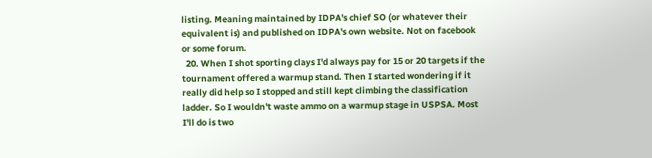listing. Meaning maintained by IDPA's chief SO (or whatever their equivalent is) and published on IDPA's own website. Not on facebook or some forum.
  20. When I shot sporting clays I'd always pay for 15 or 20 targets if the tournament offered a warmup stand. Then I started wondering if it really did help so I stopped and still kept climbing the classification ladder. So I wouldn't waste ammo on a warmup stage in USPSA. Most I'll do is two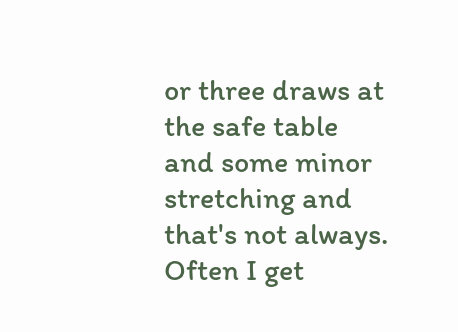or three draws at the safe table and some minor stretching and that's not always. Often I get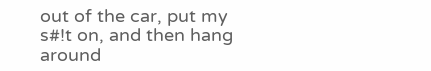out of the car, put my s#!t on, and then hang around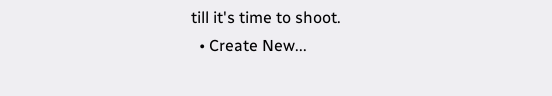till it's time to shoot.
  • Create New...